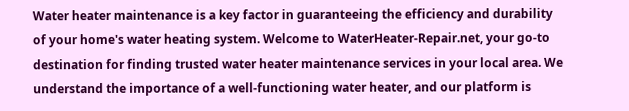Water heater maintenance is a key factor in guaranteeing the efficiency and durability of your home's water heating system. Welcome to WaterHeater-Repair.net, your go-to destination for finding trusted water heater maintenance services in your local area. We understand the importance of a well-functioning water heater, and our platform is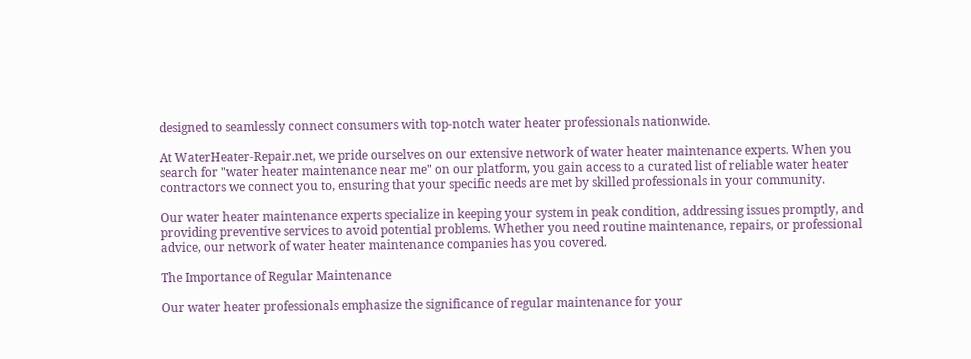designed to seamlessly connect consumers with top-notch water heater professionals nationwide.

At WaterHeater-Repair.net, we pride ourselves on our extensive network of water heater maintenance experts. When you search for "water heater maintenance near me" on our platform, you gain access to a curated list of reliable water heater contractors we connect you to, ensuring that your specific needs are met by skilled professionals in your community.

Our water heater maintenance experts specialize in keeping your system in peak condition, addressing issues promptly, and providing preventive services to avoid potential problems. Whether you need routine maintenance, repairs, or professional advice, our network of water heater maintenance companies has you covered.

The Importance of Regular Maintenance

Our water heater professionals emphasize the significance of regular maintenance for your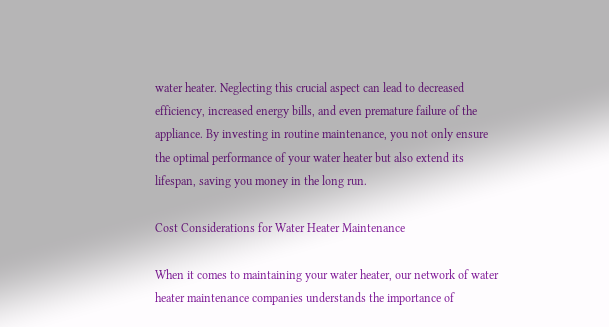water heater. Neglecting this crucial aspect can lead to decreased efficiency, increased energy bills, and even premature failure of the appliance. By investing in routine maintenance, you not only ensure the optimal performance of your water heater but also extend its lifespan, saving you money in the long run.

Cost Considerations for Water Heater Maintenance

When it comes to maintaining your water heater, our network of water heater maintenance companies understands the importance of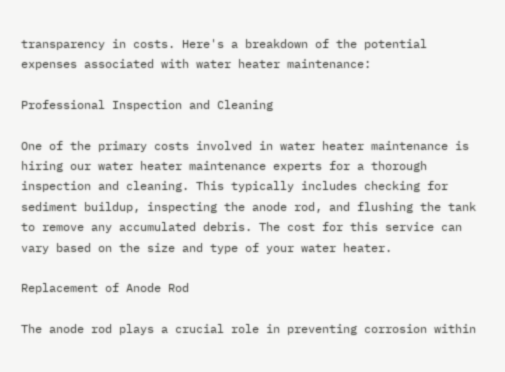transparency in costs. Here's a breakdown of the potential expenses associated with water heater maintenance:

Professional Inspection and Cleaning

One of the primary costs involved in water heater maintenance is hiring our water heater maintenance experts for a thorough inspection and cleaning. This typically includes checking for sediment buildup, inspecting the anode rod, and flushing the tank to remove any accumulated debris. The cost for this service can vary based on the size and type of your water heater.

Replacement of Anode Rod

The anode rod plays a crucial role in preventing corrosion within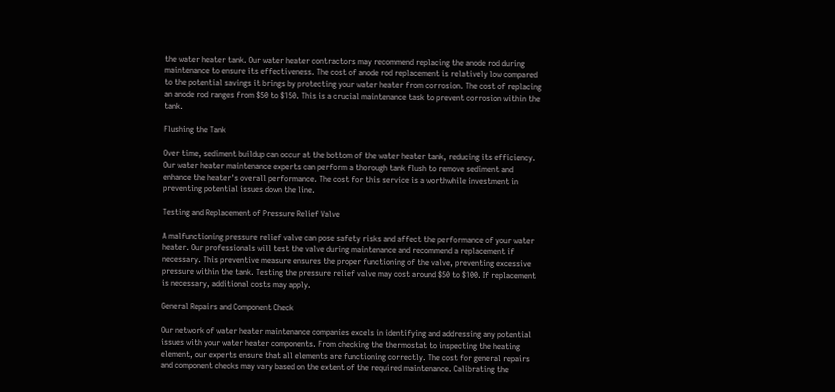the water heater tank. Our water heater contractors may recommend replacing the anode rod during maintenance to ensure its effectiveness. The cost of anode rod replacement is relatively low compared to the potential savings it brings by protecting your water heater from corrosion. The cost of replacing an anode rod ranges from $50 to $150. This is a crucial maintenance task to prevent corrosion within the tank.

Flushing the Tank

Over time, sediment buildup can occur at the bottom of the water heater tank, reducing its efficiency. Our water heater maintenance experts can perform a thorough tank flush to remove sediment and enhance the heater's overall performance. The cost for this service is a worthwhile investment in preventing potential issues down the line.

Testing and Replacement of Pressure Relief Valve

A malfunctioning pressure relief valve can pose safety risks and affect the performance of your water heater. Our professionals will test the valve during maintenance and recommend a replacement if necessary. This preventive measure ensures the proper functioning of the valve, preventing excessive pressure within the tank. Testing the pressure relief valve may cost around $50 to $100. If replacement is necessary, additional costs may apply.

General Repairs and Component Check

Our network of water heater maintenance companies excels in identifying and addressing any potential issues with your water heater components. From checking the thermostat to inspecting the heating element, our experts ensure that all elements are functioning correctly. The cost for general repairs and component checks may vary based on the extent of the required maintenance. Calibrating the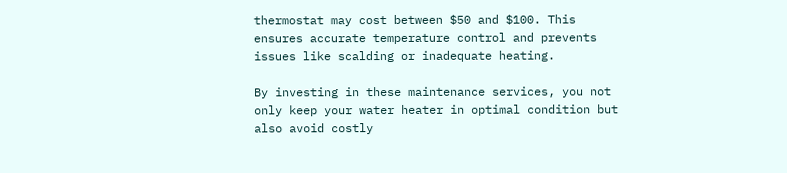thermostat may cost between $50 and $100. This ensures accurate temperature control and prevents issues like scalding or inadequate heating.

By investing in these maintenance services, you not only keep your water heater in optimal condition but also avoid costly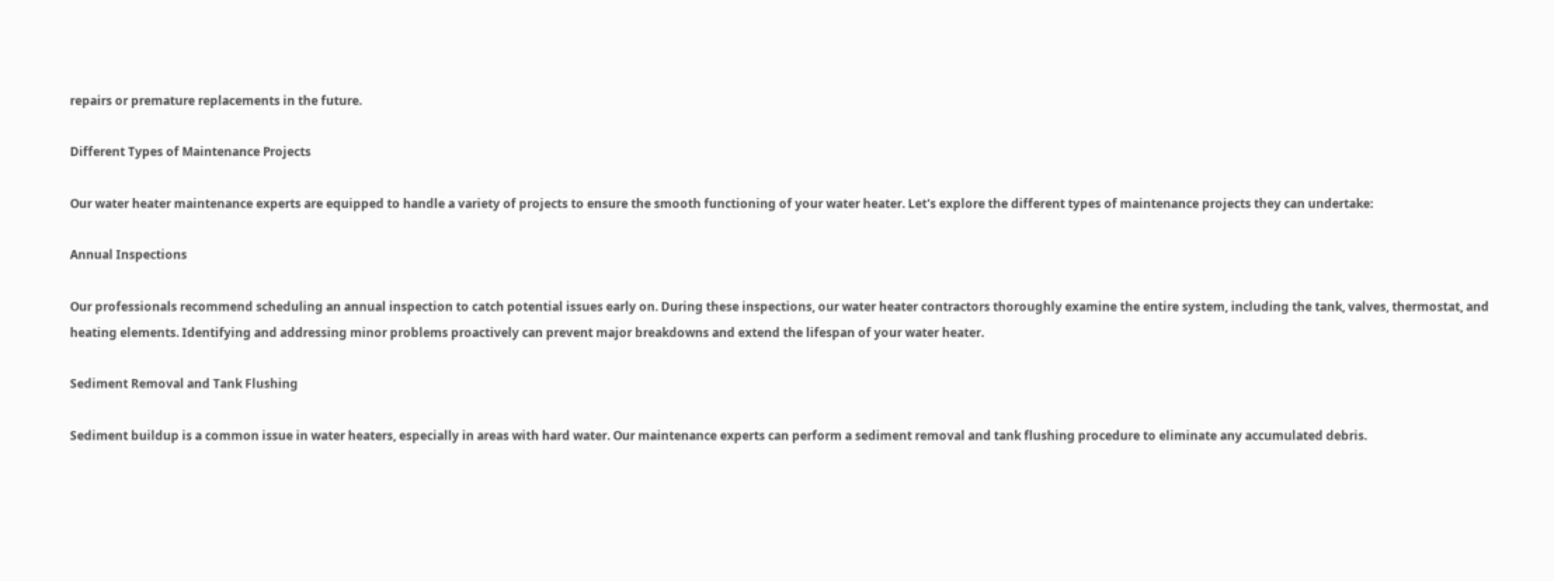repairs or premature replacements in the future.

Different Types of Maintenance Projects

Our water heater maintenance experts are equipped to handle a variety of projects to ensure the smooth functioning of your water heater. Let's explore the different types of maintenance projects they can undertake:

Annual Inspections

Our professionals recommend scheduling an annual inspection to catch potential issues early on. During these inspections, our water heater contractors thoroughly examine the entire system, including the tank, valves, thermostat, and heating elements. Identifying and addressing minor problems proactively can prevent major breakdowns and extend the lifespan of your water heater.

Sediment Removal and Tank Flushing

Sediment buildup is a common issue in water heaters, especially in areas with hard water. Our maintenance experts can perform a sediment removal and tank flushing procedure to eliminate any accumulated debris.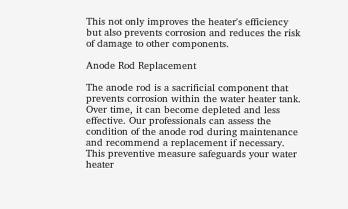This not only improves the heater's efficiency but also prevents corrosion and reduces the risk of damage to other components.

Anode Rod Replacement

The anode rod is a sacrificial component that prevents corrosion within the water heater tank. Over time, it can become depleted and less effective. Our professionals can assess the condition of the anode rod during maintenance and recommend a replacement if necessary. This preventive measure safeguards your water heater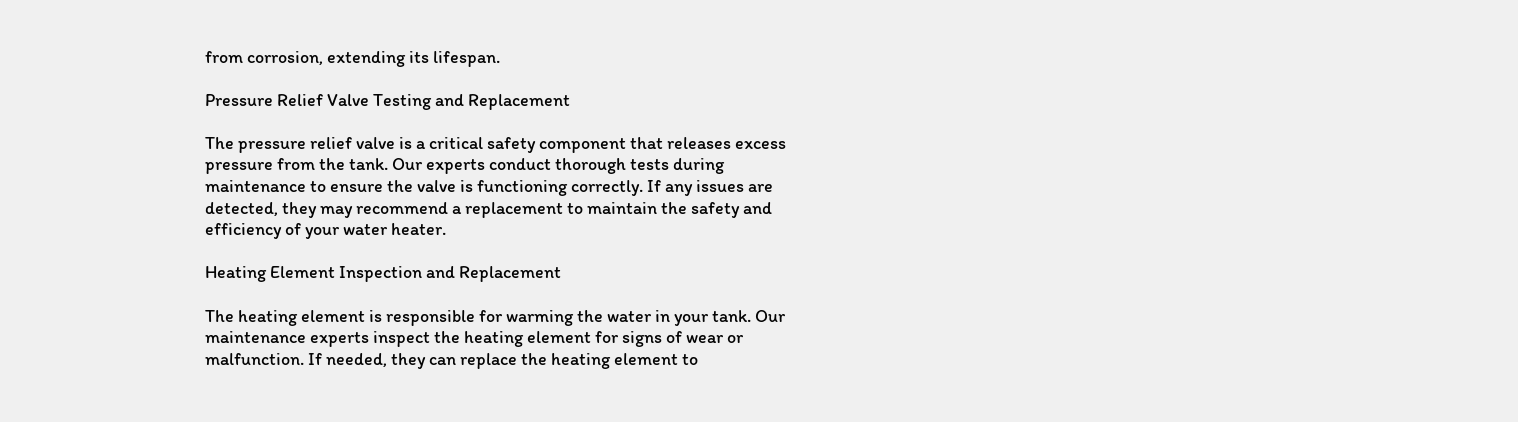from corrosion, extending its lifespan.

Pressure Relief Valve Testing and Replacement

The pressure relief valve is a critical safety component that releases excess pressure from the tank. Our experts conduct thorough tests during maintenance to ensure the valve is functioning correctly. If any issues are detected, they may recommend a replacement to maintain the safety and efficiency of your water heater.

Heating Element Inspection and Replacement

The heating element is responsible for warming the water in your tank. Our maintenance experts inspect the heating element for signs of wear or malfunction. If needed, they can replace the heating element to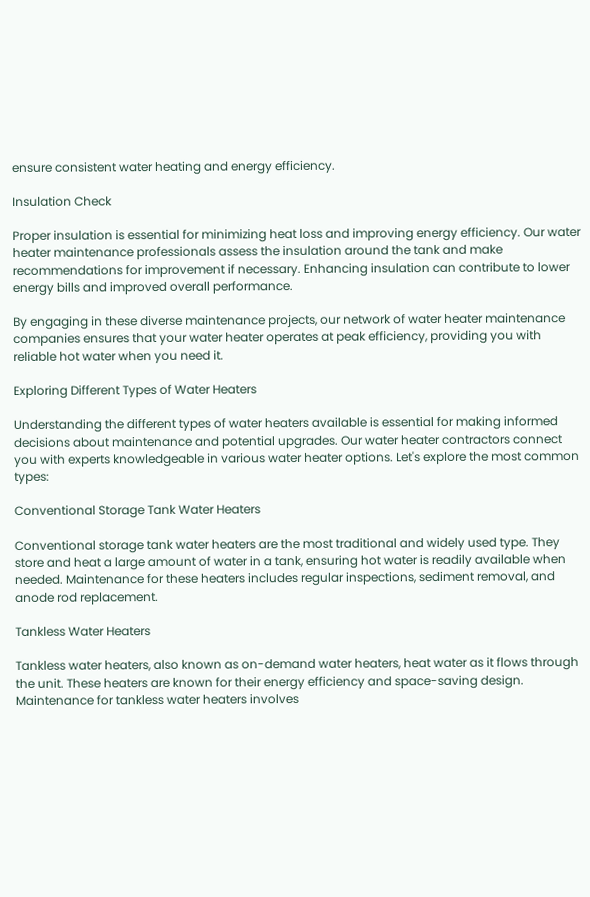ensure consistent water heating and energy efficiency.

Insulation Check

Proper insulation is essential for minimizing heat loss and improving energy efficiency. Our water heater maintenance professionals assess the insulation around the tank and make recommendations for improvement if necessary. Enhancing insulation can contribute to lower energy bills and improved overall performance.

By engaging in these diverse maintenance projects, our network of water heater maintenance companies ensures that your water heater operates at peak efficiency, providing you with reliable hot water when you need it.

Exploring Different Types of Water Heaters

Understanding the different types of water heaters available is essential for making informed decisions about maintenance and potential upgrades. Our water heater contractors connect you with experts knowledgeable in various water heater options. Let's explore the most common types:

Conventional Storage Tank Water Heaters

Conventional storage tank water heaters are the most traditional and widely used type. They store and heat a large amount of water in a tank, ensuring hot water is readily available when needed. Maintenance for these heaters includes regular inspections, sediment removal, and anode rod replacement.

Tankless Water Heaters

Tankless water heaters, also known as on-demand water heaters, heat water as it flows through the unit. These heaters are known for their energy efficiency and space-saving design. Maintenance for tankless water heaters involves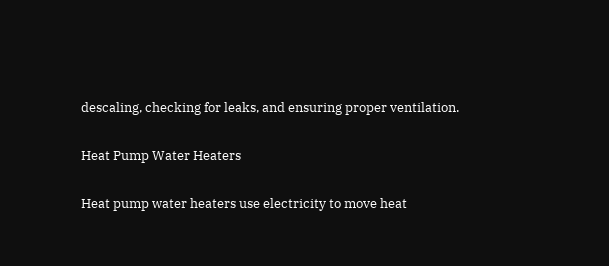descaling, checking for leaks, and ensuring proper ventilation.

Heat Pump Water Heaters

Heat pump water heaters use electricity to move heat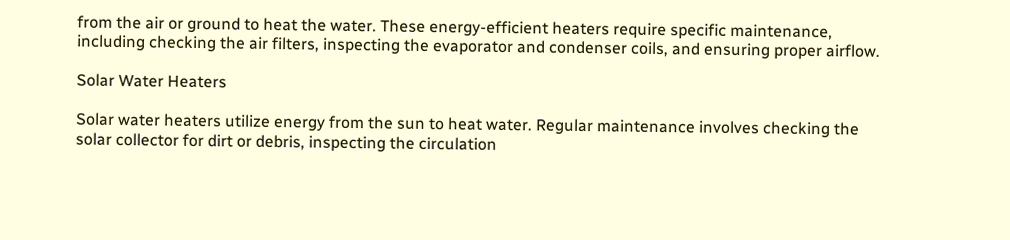from the air or ground to heat the water. These energy-efficient heaters require specific maintenance, including checking the air filters, inspecting the evaporator and condenser coils, and ensuring proper airflow.

Solar Water Heaters

Solar water heaters utilize energy from the sun to heat water. Regular maintenance involves checking the solar collector for dirt or debris, inspecting the circulation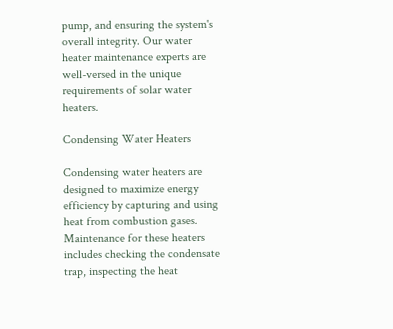pump, and ensuring the system's overall integrity. Our water heater maintenance experts are well-versed in the unique requirements of solar water heaters.

Condensing Water Heaters

Condensing water heaters are designed to maximize energy efficiency by capturing and using heat from combustion gases. Maintenance for these heaters includes checking the condensate trap, inspecting the heat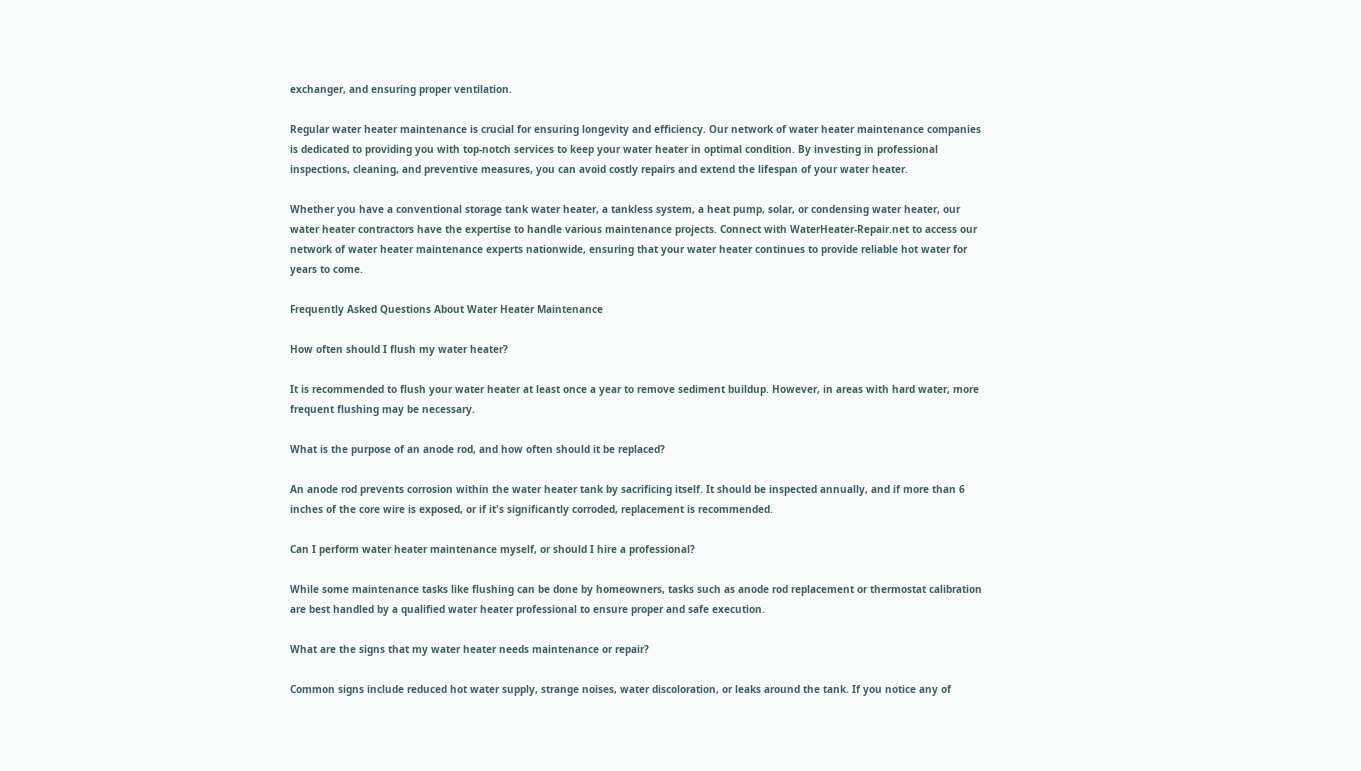exchanger, and ensuring proper ventilation.

Regular water heater maintenance is crucial for ensuring longevity and efficiency. Our network of water heater maintenance companies is dedicated to providing you with top-notch services to keep your water heater in optimal condition. By investing in professional inspections, cleaning, and preventive measures, you can avoid costly repairs and extend the lifespan of your water heater.

Whether you have a conventional storage tank water heater, a tankless system, a heat pump, solar, or condensing water heater, our water heater contractors have the expertise to handle various maintenance projects. Connect with WaterHeater-Repair.net to access our network of water heater maintenance experts nationwide, ensuring that your water heater continues to provide reliable hot water for years to come.

Frequently Asked Questions About Water Heater Maintenance

How often should I flush my water heater?

It is recommended to flush your water heater at least once a year to remove sediment buildup. However, in areas with hard water, more frequent flushing may be necessary.

What is the purpose of an anode rod, and how often should it be replaced?

An anode rod prevents corrosion within the water heater tank by sacrificing itself. It should be inspected annually, and if more than 6 inches of the core wire is exposed, or if it's significantly corroded, replacement is recommended.

Can I perform water heater maintenance myself, or should I hire a professional?

While some maintenance tasks like flushing can be done by homeowners, tasks such as anode rod replacement or thermostat calibration are best handled by a qualified water heater professional to ensure proper and safe execution.

What are the signs that my water heater needs maintenance or repair?

Common signs include reduced hot water supply, strange noises, water discoloration, or leaks around the tank. If you notice any of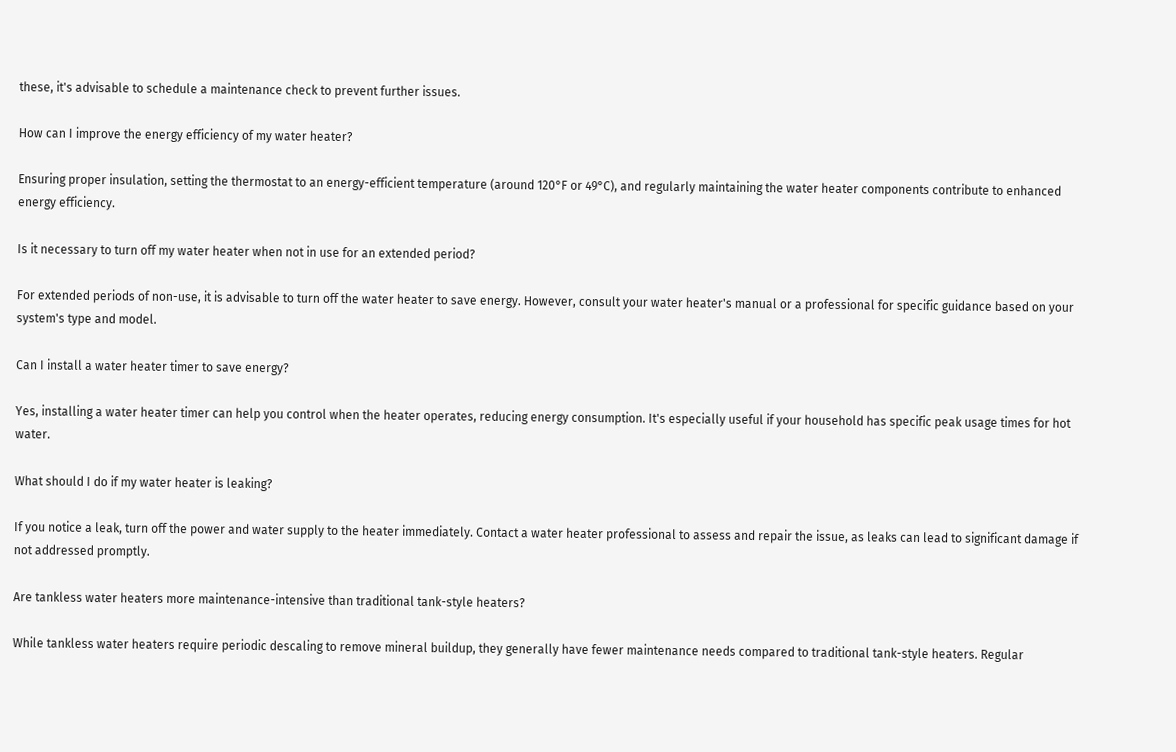these, it's advisable to schedule a maintenance check to prevent further issues.

How can I improve the energy efficiency of my water heater?

Ensuring proper insulation, setting the thermostat to an energy-efficient temperature (around 120°F or 49°C), and regularly maintaining the water heater components contribute to enhanced energy efficiency.

Is it necessary to turn off my water heater when not in use for an extended period?

For extended periods of non-use, it is advisable to turn off the water heater to save energy. However, consult your water heater's manual or a professional for specific guidance based on your system's type and model.

Can I install a water heater timer to save energy?

Yes, installing a water heater timer can help you control when the heater operates, reducing energy consumption. It's especially useful if your household has specific peak usage times for hot water.

What should I do if my water heater is leaking?

If you notice a leak, turn off the power and water supply to the heater immediately. Contact a water heater professional to assess and repair the issue, as leaks can lead to significant damage if not addressed promptly.

Are tankless water heaters more maintenance-intensive than traditional tank-style heaters?

While tankless water heaters require periodic descaling to remove mineral buildup, they generally have fewer maintenance needs compared to traditional tank-style heaters. Regular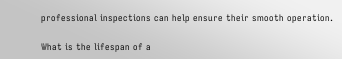professional inspections can help ensure their smooth operation.

What is the lifespan of a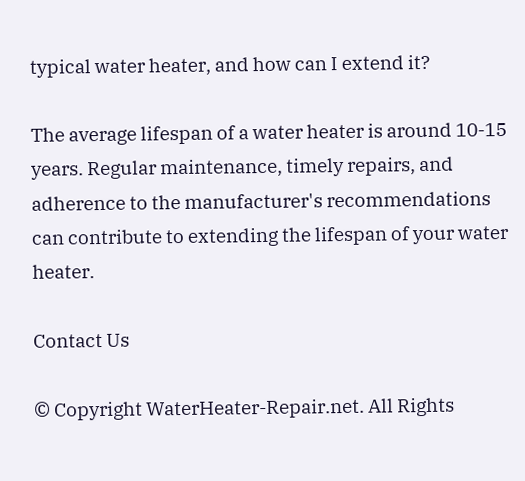typical water heater, and how can I extend it?

The average lifespan of a water heater is around 10-15 years. Regular maintenance, timely repairs, and adherence to the manufacturer's recommendations can contribute to extending the lifespan of your water heater.

Contact Us

© Copyright WaterHeater-Repair.net. All Rights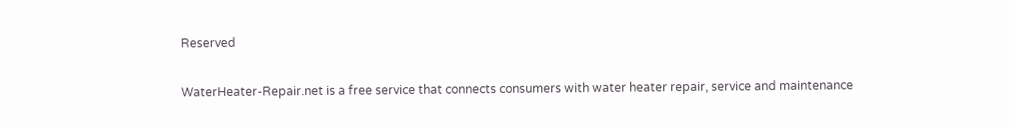Reserved

WaterHeater-Repair.net is a free service that connects consumers with water heater repair, service and maintenance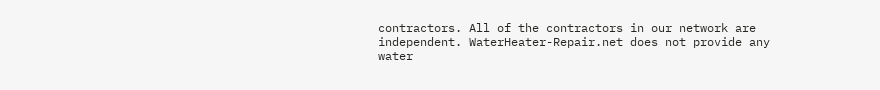contractors. All of the contractors in our network are independent. WaterHeater-Repair.net does not provide any water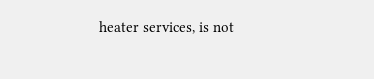heater services, is not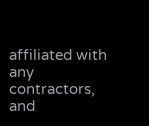affiliated with any contractors, and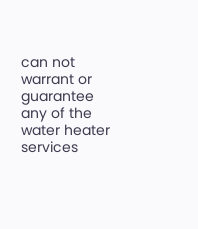can not warrant or guarantee any of the water heater services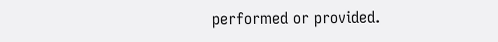performed or provided.